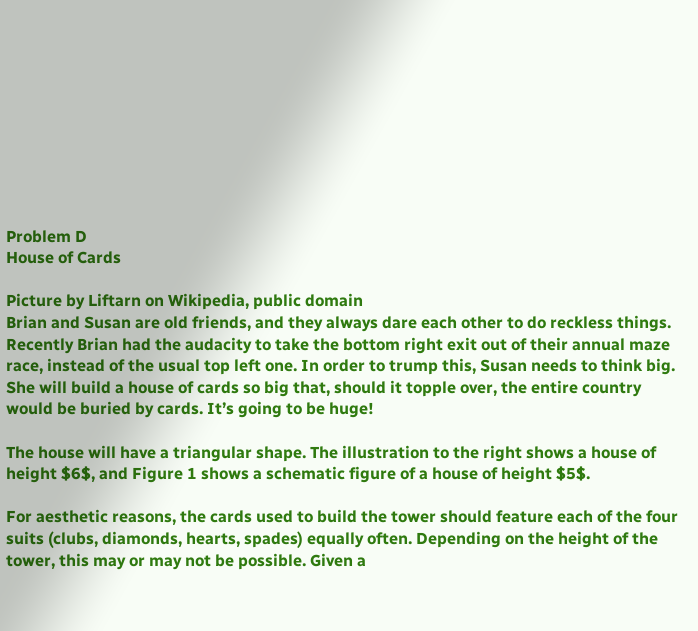Problem D
House of Cards

Picture by Liftarn on Wikipedia, public domain
Brian and Susan are old friends, and they always dare each other to do reckless things. Recently Brian had the audacity to take the bottom right exit out of their annual maze race, instead of the usual top left one. In order to trump this, Susan needs to think big. She will build a house of cards so big that, should it topple over, the entire country would be buried by cards. It’s going to be huge!

The house will have a triangular shape. The illustration to the right shows a house of height $6$, and Figure 1 shows a schematic figure of a house of height $5$.

For aesthetic reasons, the cards used to build the tower should feature each of the four suits (clubs, diamonds, hearts, spades) equally often. Depending on the height of the tower, this may or may not be possible. Given a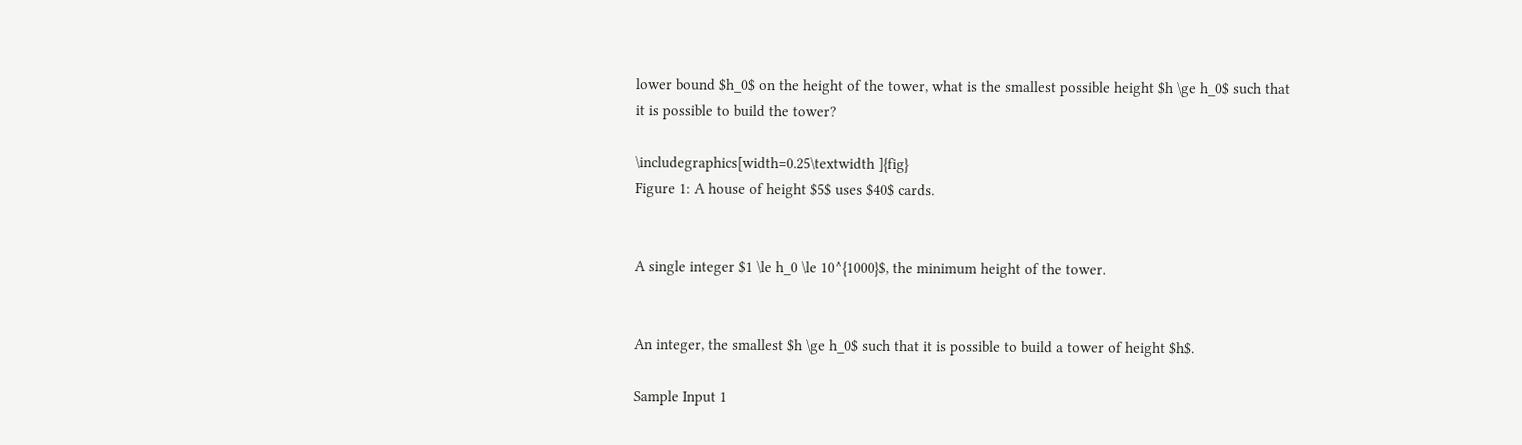lower bound $h_0$ on the height of the tower, what is the smallest possible height $h \ge h_0$ such that it is possible to build the tower?

\includegraphics[width=0.25\textwidth ]{fig}
Figure 1: A house of height $5$ uses $40$ cards.


A single integer $1 \le h_0 \le 10^{1000}$, the minimum height of the tower.


An integer, the smallest $h \ge h_0$ such that it is possible to build a tower of height $h$.

Sample Input 1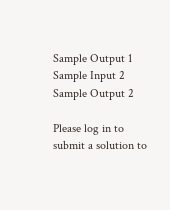Sample Output 1
Sample Input 2 Sample Output 2

Please log in to submit a solution to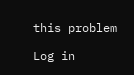this problem

Log in